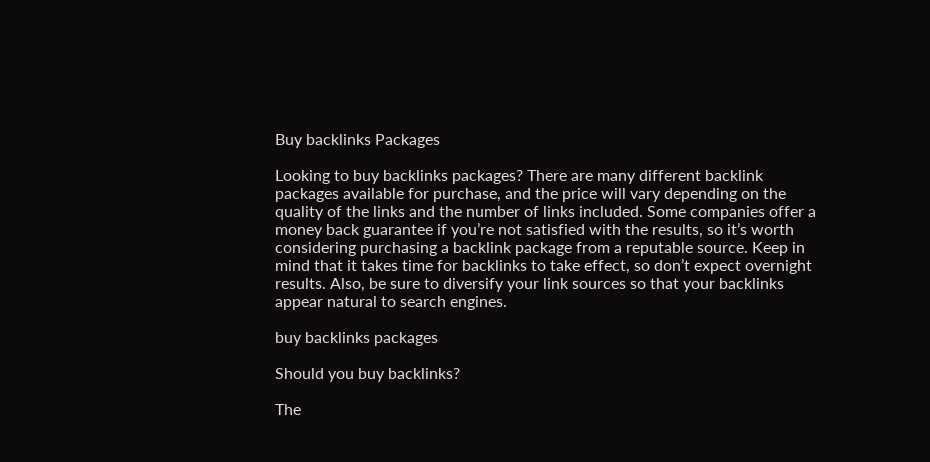Buy backlinks Packages

Looking to buy backlinks packages? There are many different backlink packages available for purchase, and the price will vary depending on the quality of the links and the number of links included. Some companies offer a money back guarantee if you’re not satisfied with the results, so it’s worth considering purchasing a backlink package from a reputable source. Keep in mind that it takes time for backlinks to take effect, so don’t expect overnight results. Also, be sure to diversify your link sources so that your backlinks appear natural to search engines.

buy backlinks packages

Should you buy backlinks?

The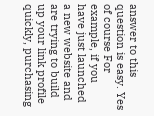answer to this question is easy. Yes of course For example, if you have just launched a new website and are trying to build up your link profile quickly, purchasing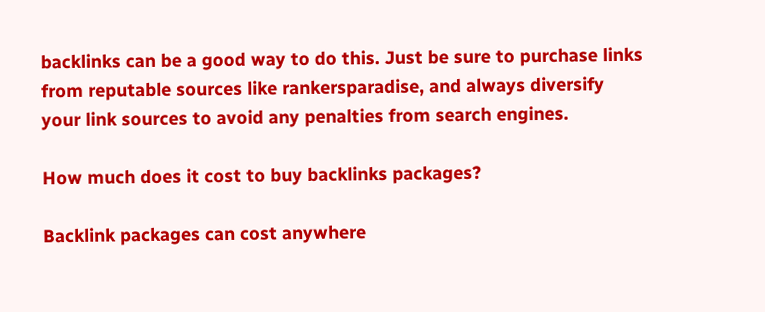backlinks can be a good way to do this. Just be sure to purchase links from reputable sources like rankersparadise, and always diversify your link sources to avoid any penalties from search engines.

How much does it cost to buy backlinks packages?

Backlink packages can cost anywhere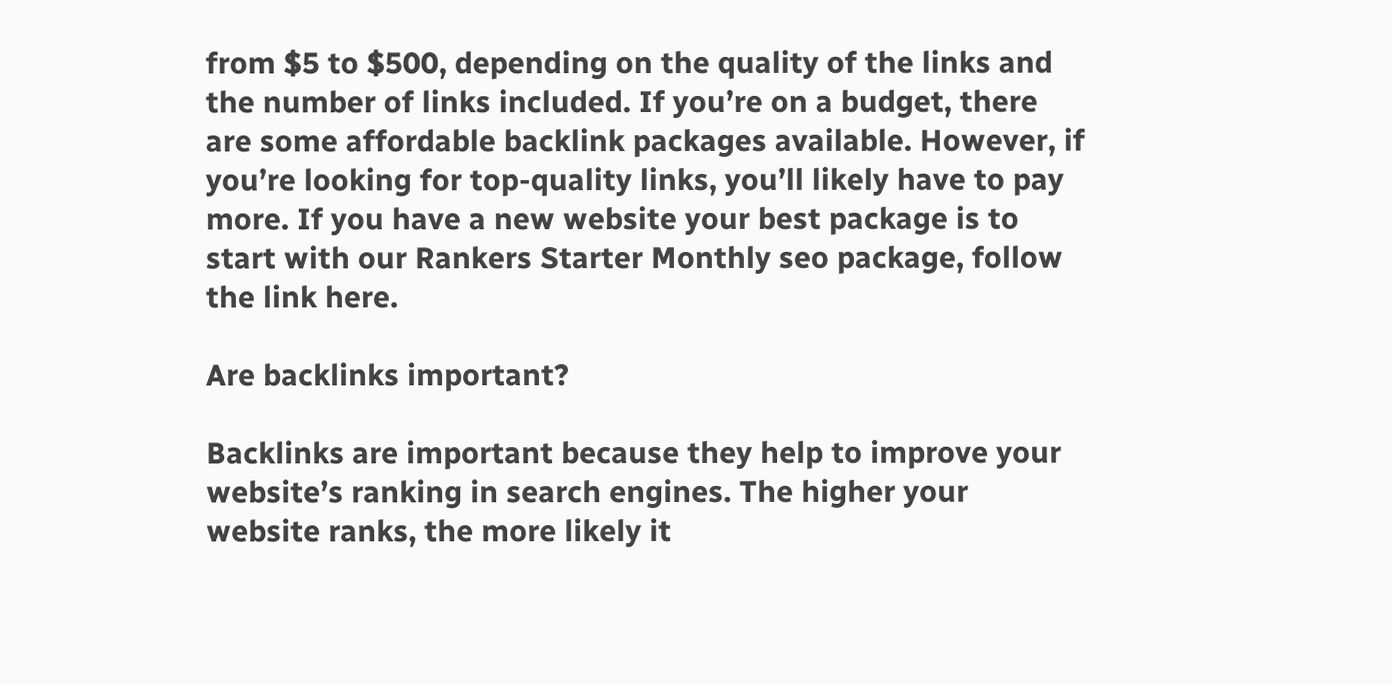from $5 to $500, depending on the quality of the links and the number of links included. If you’re on a budget, there are some affordable backlink packages available. However, if you’re looking for top-quality links, you’ll likely have to pay more. If you have a new website your best package is to start with our Rankers Starter Monthly seo package, follow the link here.

Are backlinks important?

Backlinks are important because they help to improve your website’s ranking in search engines. The higher your website ranks, the more likely it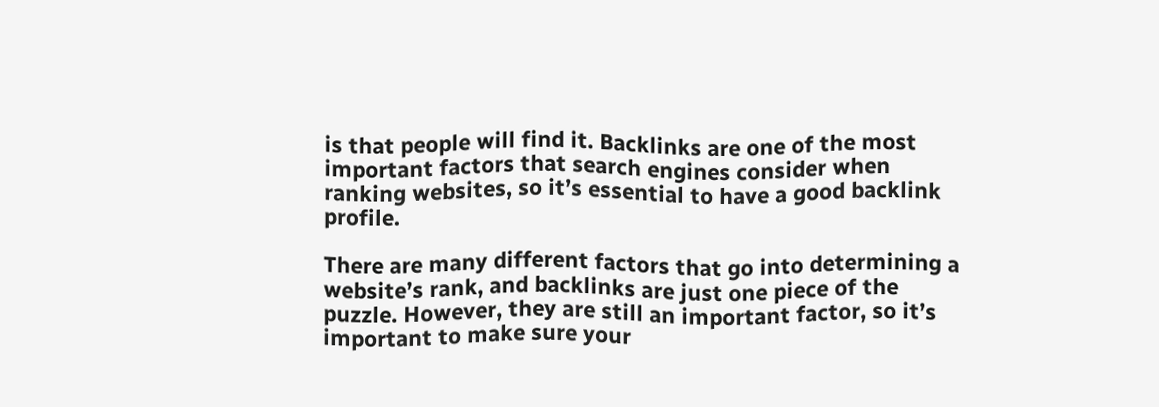is that people will find it. Backlinks are one of the most important factors that search engines consider when ranking websites, so it’s essential to have a good backlink profile.

There are many different factors that go into determining a website’s rank, and backlinks are just one piece of the puzzle. However, they are still an important factor, so it’s important to make sure your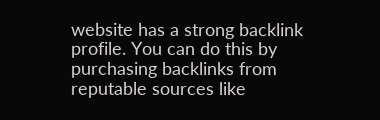website has a strong backlink profile. You can do this by purchasing backlinks from reputable sources like